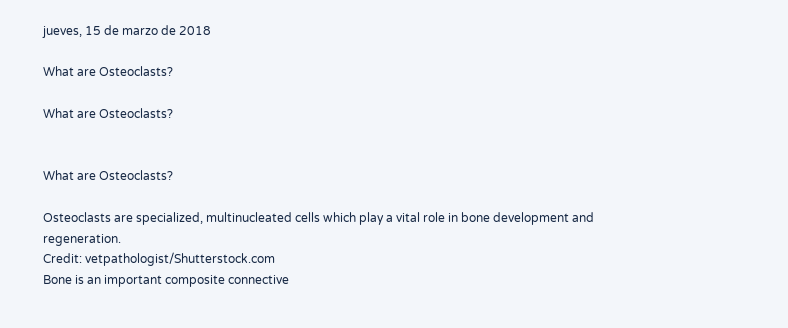jueves, 15 de marzo de 2018

What are Osteoclasts?

What are Osteoclasts?


What are Osteoclasts?

Osteoclasts are specialized, multinucleated cells which play a vital role in bone development and regeneration.
Credit: vetpathologist/Shutterstock.com
Bone is an important composite connective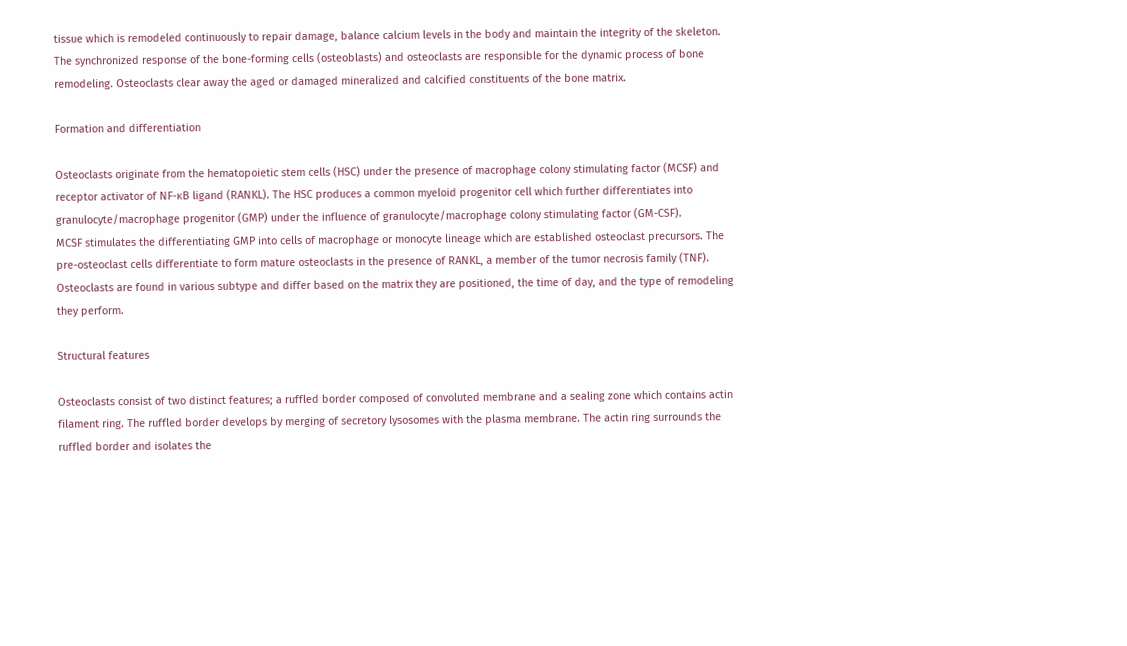tissue which is remodeled continuously to repair damage, balance calcium levels in the body and maintain the integrity of the skeleton.
The synchronized response of the bone-forming cells (osteoblasts) and osteoclasts are responsible for the dynamic process of bone remodeling. Osteoclasts clear away the aged or damaged mineralized and calcified constituents of the bone matrix.

Formation and differentiation

Osteoclasts originate from the hematopoietic stem cells (HSC) under the presence of macrophage colony stimulating factor (MCSF) and receptor activator of NF-κB ligand (RANKL). The HSC produces a common myeloid progenitor cell which further differentiates into granulocyte/macrophage progenitor (GMP) under the influence of granulocyte/macrophage colony stimulating factor (GM-CSF).
MCSF stimulates the differentiating GMP into cells of macrophage or monocyte lineage which are established osteoclast precursors. The pre-osteoclast cells differentiate to form mature osteoclasts in the presence of RANKL, a member of the tumor necrosis family (TNF).
Osteoclasts are found in various subtype and differ based on the matrix they are positioned, the time of day, and the type of remodeling they perform.

Structural features

Osteoclasts consist of two distinct features; a ruffled border composed of convoluted membrane and a sealing zone which contains actin filament ring. The ruffled border develops by merging of secretory lysosomes with the plasma membrane. The actin ring surrounds the ruffled border and isolates the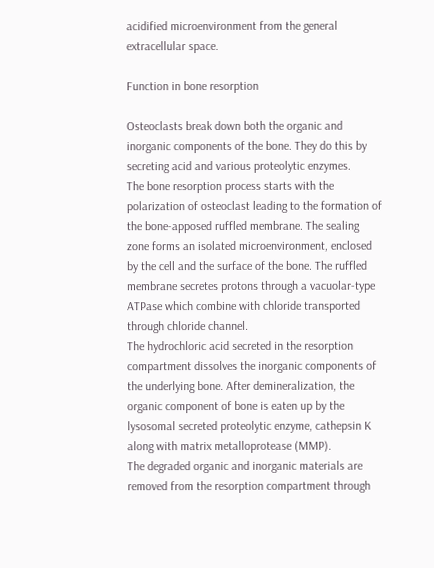acidified microenvironment from the general extracellular space.

Function in bone resorption

Osteoclasts break down both the organic and inorganic components of the bone. They do this by secreting acid and various proteolytic enzymes.
The bone resorption process starts with the polarization of osteoclast leading to the formation of the bone-apposed ruffled membrane. The sealing zone forms an isolated microenvironment, enclosed by the cell and the surface of the bone. The ruffled membrane secretes protons through a vacuolar-type ATPase which combine with chloride transported through chloride channel.
The hydrochloric acid secreted in the resorption compartment dissolves the inorganic components of the underlying bone. After demineralization, the organic component of bone is eaten up by the lysosomal secreted proteolytic enzyme, cathepsin K along with matrix metalloprotease (MMP).
The degraded organic and inorganic materials are removed from the resorption compartment through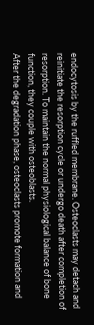endocytosis by the ruffled membrane. Osteoclasts may detach and reinitiate the resorption cycle or undergo death after completion of resorption. To maintain the normal physiological balance of bone function, they couple with osteoblasts.
After the degradation phase, osteoclasts promote formation and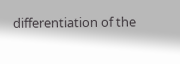differentiation of the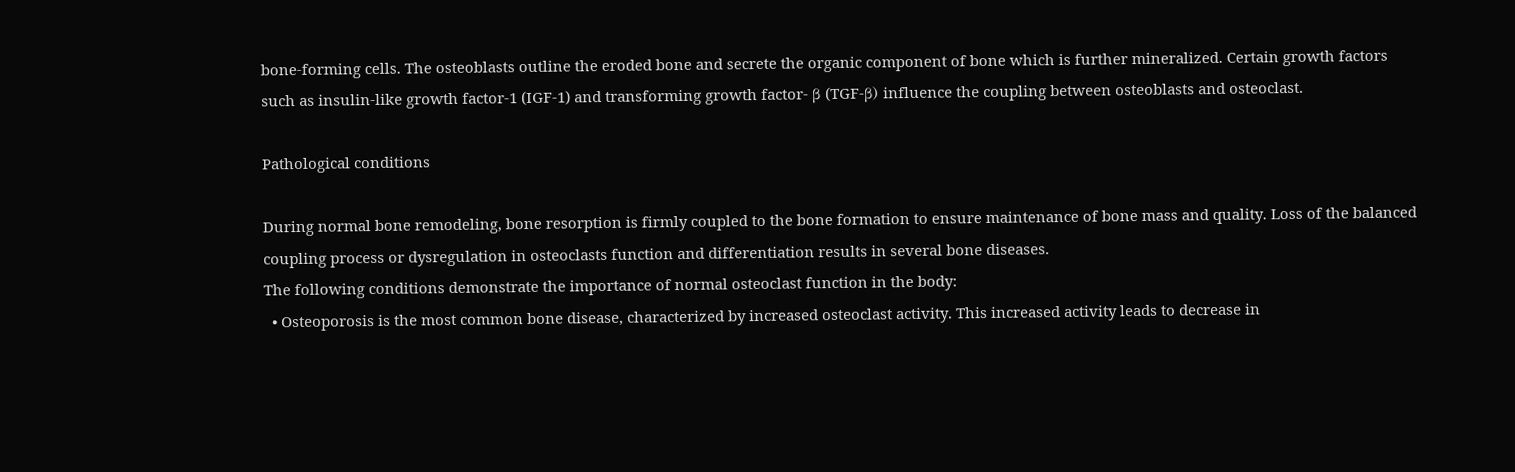bone-forming cells. The osteoblasts outline the eroded bone and secrete the organic component of bone which is further mineralized. Certain growth factors such as insulin-like growth factor-1 (IGF-1) and transforming growth factor- β (TGF-β) influence the coupling between osteoblasts and osteoclast.

Pathological conditions

During normal bone remodeling, bone resorption is firmly coupled to the bone formation to ensure maintenance of bone mass and quality. Loss of the balanced coupling process or dysregulation in osteoclasts function and differentiation results in several bone diseases.
The following conditions demonstrate the importance of normal osteoclast function in the body:
  • Osteoporosis is the most common bone disease, characterized by increased osteoclast activity. This increased activity leads to decrease in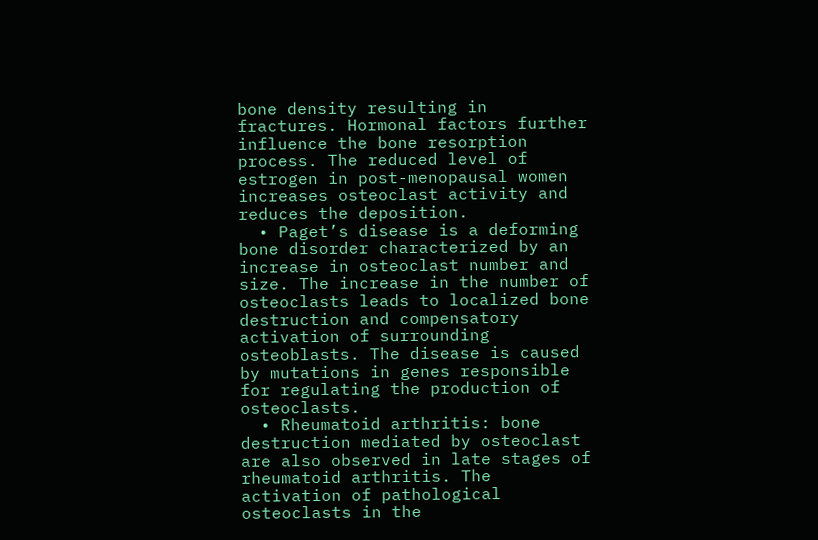bone density resulting in fractures. Hormonal factors further influence the bone resorption process. The reduced level of estrogen in post-menopausal women increases osteoclast activity and reduces the deposition.
  • Paget’s disease is a deforming bone disorder characterized by an increase in osteoclast number and size. The increase in the number of osteoclasts leads to localized bone destruction and compensatory activation of surrounding osteoblasts. The disease is caused by mutations in genes responsible for regulating the production of osteoclasts.
  • Rheumatoid arthritis: bone destruction mediated by osteoclast are also observed in late stages of rheumatoid arthritis. The activation of pathological osteoclasts in the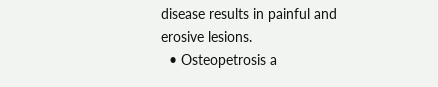disease results in painful and erosive lesions.
  • Osteopetrosis a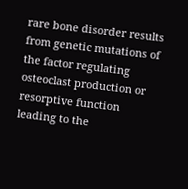rare bone disorder results from genetic mutations of the factor regulating osteoclast production or resorptive function leading to the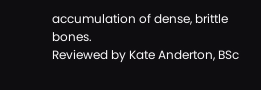accumulation of dense, brittle bones.
Reviewed by Kate Anderton, BSc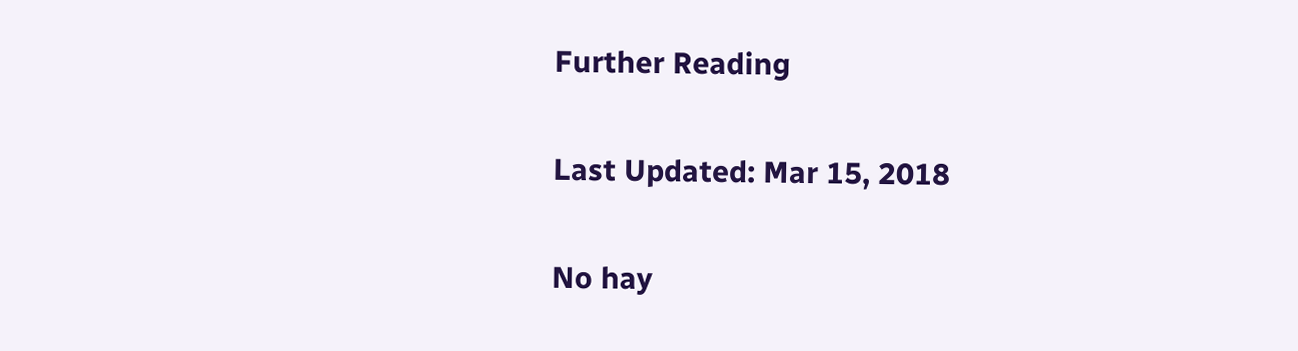Further Reading

Last Updated: Mar 15, 2018

No hay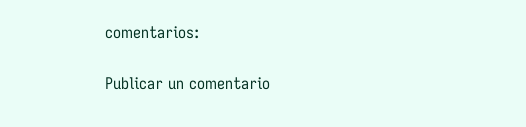comentarios:

Publicar un comentario